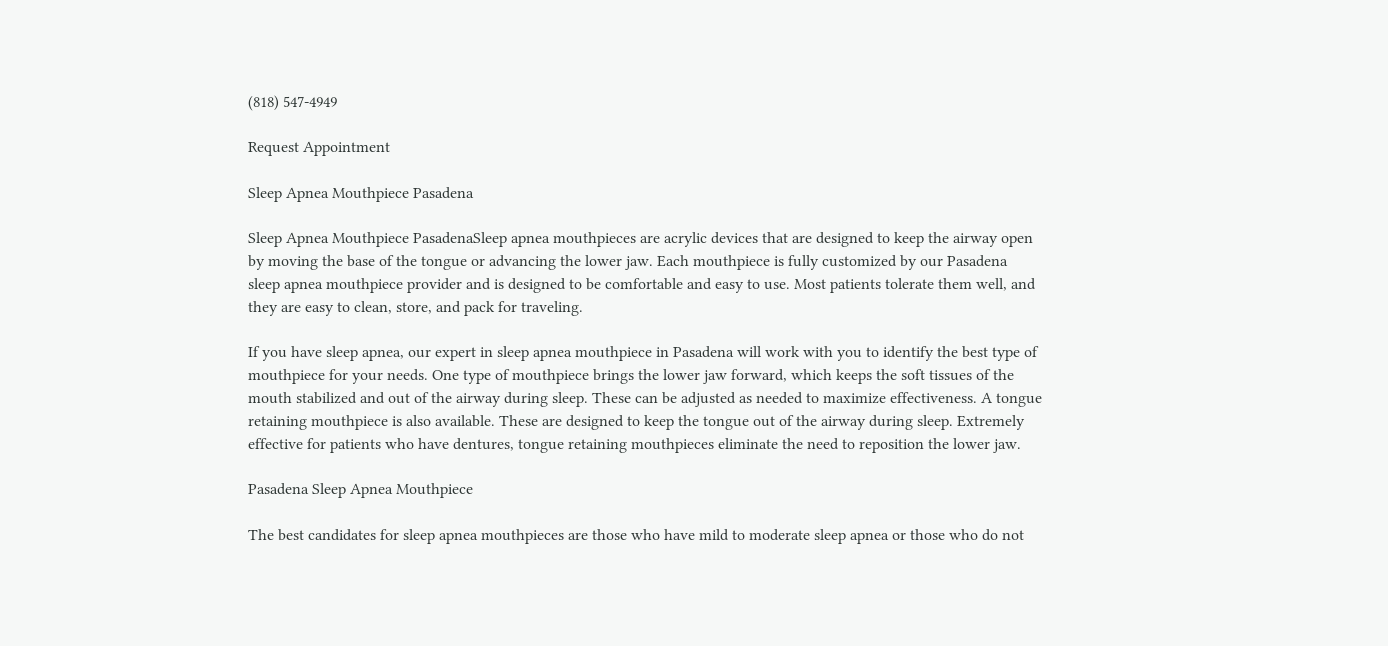(818) 547-4949

Request Appointment

Sleep Apnea Mouthpiece Pasadena

Sleep Apnea Mouthpiece PasadenaSleep apnea mouthpieces are acrylic devices that are designed to keep the airway open by moving the base of the tongue or advancing the lower jaw. Each mouthpiece is fully customized by our Pasadena sleep apnea mouthpiece provider and is designed to be comfortable and easy to use. Most patients tolerate them well, and they are easy to clean, store, and pack for traveling.

If you have sleep apnea, our expert in sleep apnea mouthpiece in Pasadena will work with you to identify the best type of mouthpiece for your needs. One type of mouthpiece brings the lower jaw forward, which keeps the soft tissues of the mouth stabilized and out of the airway during sleep. These can be adjusted as needed to maximize effectiveness. A tongue retaining mouthpiece is also available. These are designed to keep the tongue out of the airway during sleep. Extremely effective for patients who have dentures, tongue retaining mouthpieces eliminate the need to reposition the lower jaw.

Pasadena Sleep Apnea Mouthpiece

The best candidates for sleep apnea mouthpieces are those who have mild to moderate sleep apnea or those who do not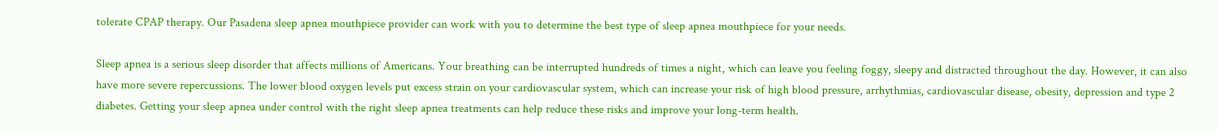tolerate CPAP therapy. Our Pasadena sleep apnea mouthpiece provider can work with you to determine the best type of sleep apnea mouthpiece for your needs.

Sleep apnea is a serious sleep disorder that affects millions of Americans. Your breathing can be interrupted hundreds of times a night, which can leave you feeling foggy, sleepy and distracted throughout the day. However, it can also have more severe repercussions. The lower blood oxygen levels put excess strain on your cardiovascular system, which can increase your risk of high blood pressure, arrhythmias, cardiovascular disease, obesity, depression and type 2 diabetes. Getting your sleep apnea under control with the right sleep apnea treatments can help reduce these risks and improve your long-term health.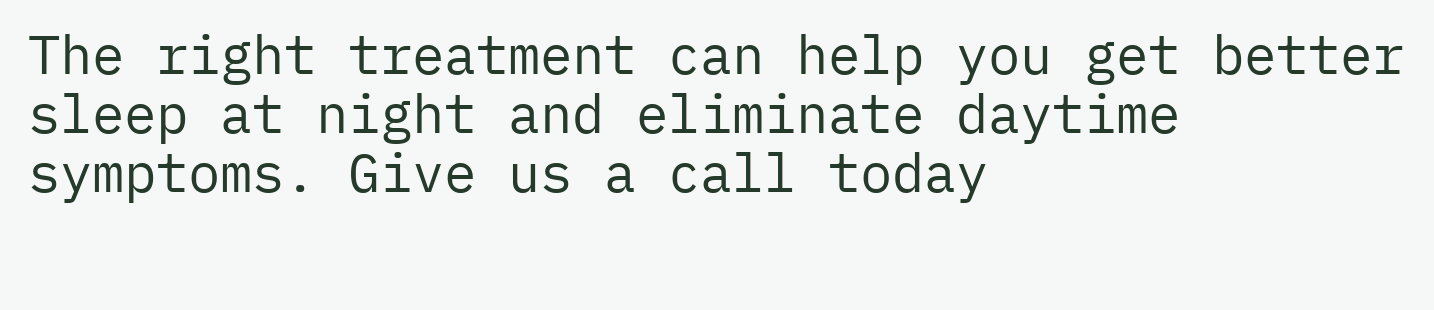The right treatment can help you get better sleep at night and eliminate daytime symptoms. Give us a call today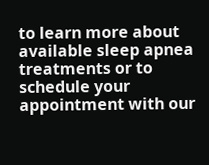to learn more about available sleep apnea treatments or to schedule your appointment with our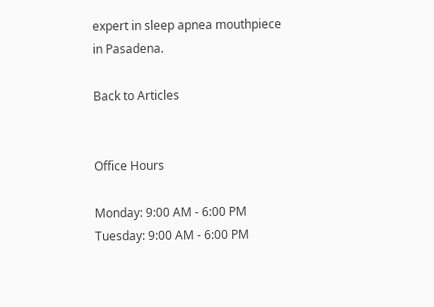expert in sleep apnea mouthpiece in Pasadena.

Back to Articles


Office Hours

Monday: 9:00 AM - 6:00 PM
Tuesday: 9:00 AM - 6:00 PM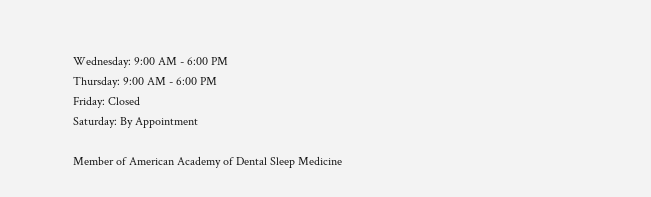Wednesday: 9:00 AM - 6:00 PM
Thursday: 9:00 AM - 6:00 PM
Friday: Closed
Saturday: By Appointment

Member of American Academy of Dental Sleep Medicine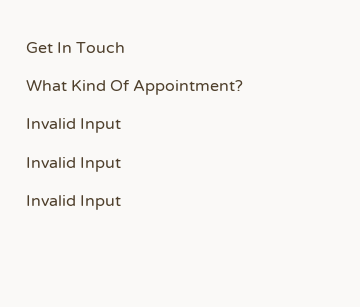Get In Touch

What Kind Of Appointment?

Invalid Input

Invalid Input

Invalid Input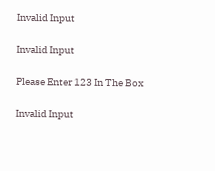Invalid Input

Invalid Input

Please Enter 123 In The Box

Invalid Input